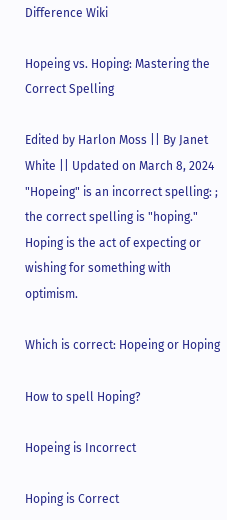Difference Wiki

Hopeing vs. Hoping: Mastering the Correct Spelling

Edited by Harlon Moss || By Janet White || Updated on March 8, 2024
"Hopeing" is an incorrect spelling: ; the correct spelling is "hoping." Hoping is the act of expecting or wishing for something with optimism.

Which is correct: Hopeing or Hoping

How to spell Hoping?

Hopeing is Incorrect

Hoping is Correct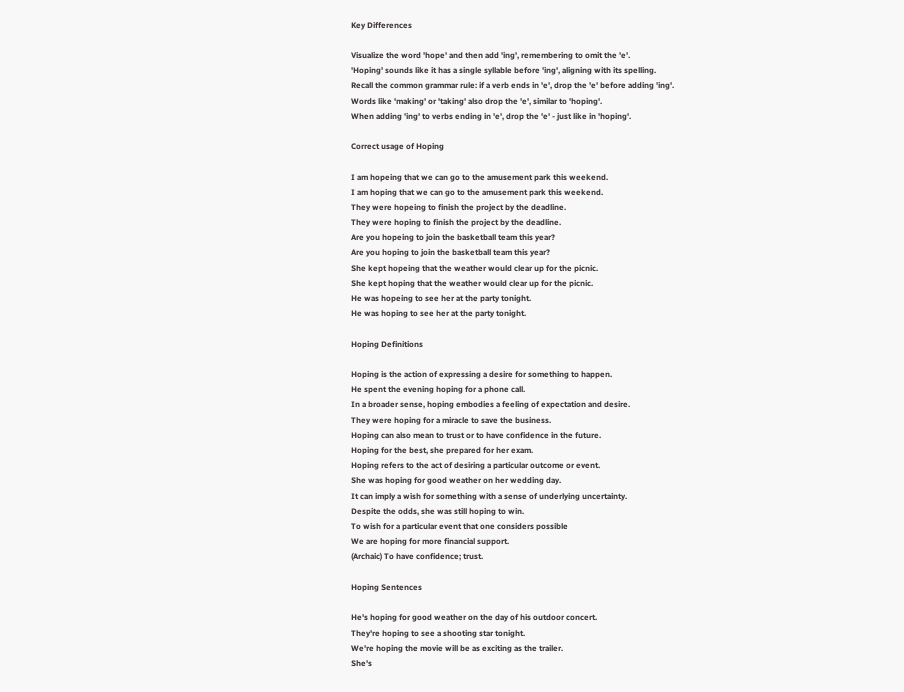Key Differences

Visualize the word 'hope' and then add 'ing', remembering to omit the 'e'.
'Hoping' sounds like it has a single syllable before 'ing', aligning with its spelling.
Recall the common grammar rule: if a verb ends in 'e', drop the 'e' before adding 'ing'.
Words like 'making' or 'taking' also drop the 'e', similar to 'hoping'.
When adding 'ing' to verbs ending in 'e', drop the 'e' - just like in 'hoping'.

Correct usage of Hoping

I am hopeing that we can go to the amusement park this weekend.
I am hoping that we can go to the amusement park this weekend.
They were hopeing to finish the project by the deadline.
They were hoping to finish the project by the deadline.
Are you hopeing to join the basketball team this year?
Are you hoping to join the basketball team this year?
She kept hopeing that the weather would clear up for the picnic.
She kept hoping that the weather would clear up for the picnic.
He was hopeing to see her at the party tonight.
He was hoping to see her at the party tonight.

Hoping Definitions

Hoping is the action of expressing a desire for something to happen.
He spent the evening hoping for a phone call.
In a broader sense, hoping embodies a feeling of expectation and desire.
They were hoping for a miracle to save the business.
Hoping can also mean to trust or to have confidence in the future.
Hoping for the best, she prepared for her exam.
Hoping refers to the act of desiring a particular outcome or event.
She was hoping for good weather on her wedding day.
It can imply a wish for something with a sense of underlying uncertainty.
Despite the odds, she was still hoping to win.
To wish for a particular event that one considers possible
We are hoping for more financial support.
(Archaic) To have confidence; trust.

Hoping Sentences

He's hoping for good weather on the day of his outdoor concert.
They're hoping to see a shooting star tonight.
We're hoping the movie will be as exciting as the trailer.
She's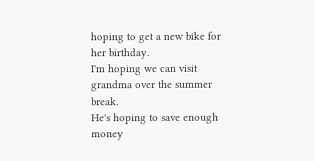hoping to get a new bike for her birthday.
I'm hoping we can visit grandma over the summer break.
He's hoping to save enough money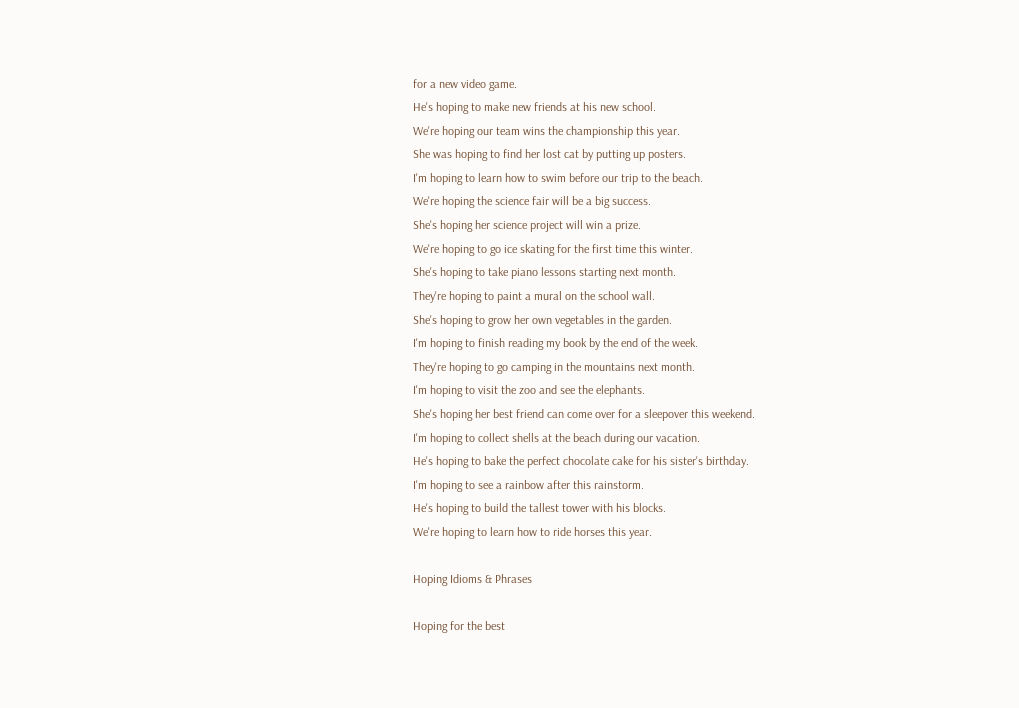for a new video game.
He's hoping to make new friends at his new school.
We're hoping our team wins the championship this year.
She was hoping to find her lost cat by putting up posters.
I'm hoping to learn how to swim before our trip to the beach.
We're hoping the science fair will be a big success.
She's hoping her science project will win a prize.
We're hoping to go ice skating for the first time this winter.
She's hoping to take piano lessons starting next month.
They're hoping to paint a mural on the school wall.
She's hoping to grow her own vegetables in the garden.
I'm hoping to finish reading my book by the end of the week.
They're hoping to go camping in the mountains next month.
I'm hoping to visit the zoo and see the elephants.
She's hoping her best friend can come over for a sleepover this weekend.
I'm hoping to collect shells at the beach during our vacation.
He's hoping to bake the perfect chocolate cake for his sister's birthday.
I'm hoping to see a rainbow after this rainstorm.
He's hoping to build the tallest tower with his blocks.
We're hoping to learn how to ride horses this year.

Hoping Idioms & Phrases

Hoping for the best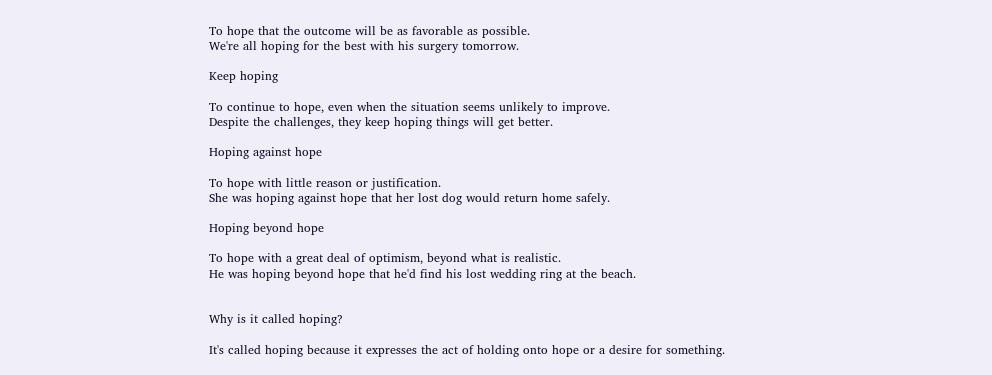To hope that the outcome will be as favorable as possible.
We're all hoping for the best with his surgery tomorrow.

Keep hoping

To continue to hope, even when the situation seems unlikely to improve.
Despite the challenges, they keep hoping things will get better.

Hoping against hope

To hope with little reason or justification.
She was hoping against hope that her lost dog would return home safely.

Hoping beyond hope

To hope with a great deal of optimism, beyond what is realistic.
He was hoping beyond hope that he'd find his lost wedding ring at the beach.


Why is it called hoping?

It's called hoping because it expresses the act of holding onto hope or a desire for something.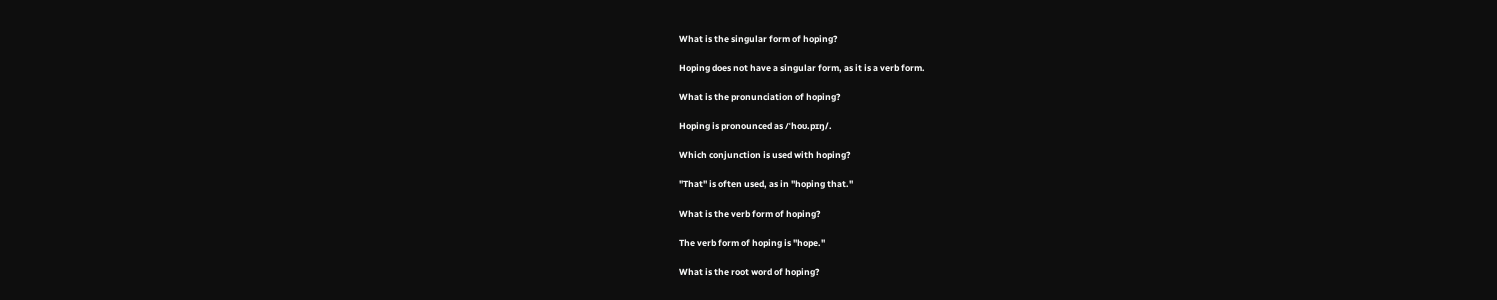What is the singular form of hoping?

Hoping does not have a singular form, as it is a verb form.

What is the pronunciation of hoping?

Hoping is pronounced as /ˈhoʊ.pɪŋ/.

Which conjunction is used with hoping?

"That" is often used, as in "hoping that."

What is the verb form of hoping?

The verb form of hoping is "hope."

What is the root word of hoping?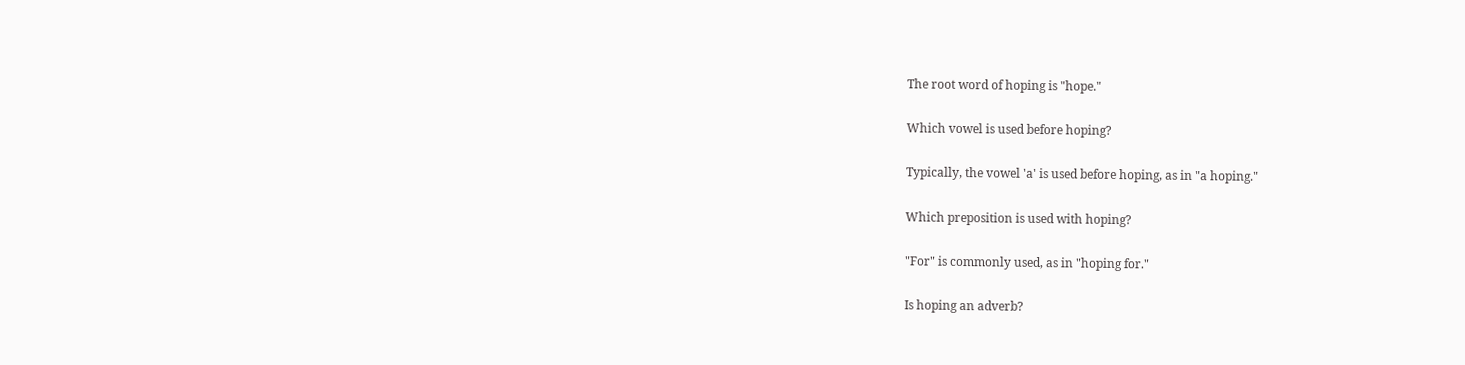The root word of hoping is "hope."

Which vowel is used before hoping?

Typically, the vowel 'a' is used before hoping, as in "a hoping."

Which preposition is used with hoping?

"For" is commonly used, as in "hoping for."

Is hoping an adverb?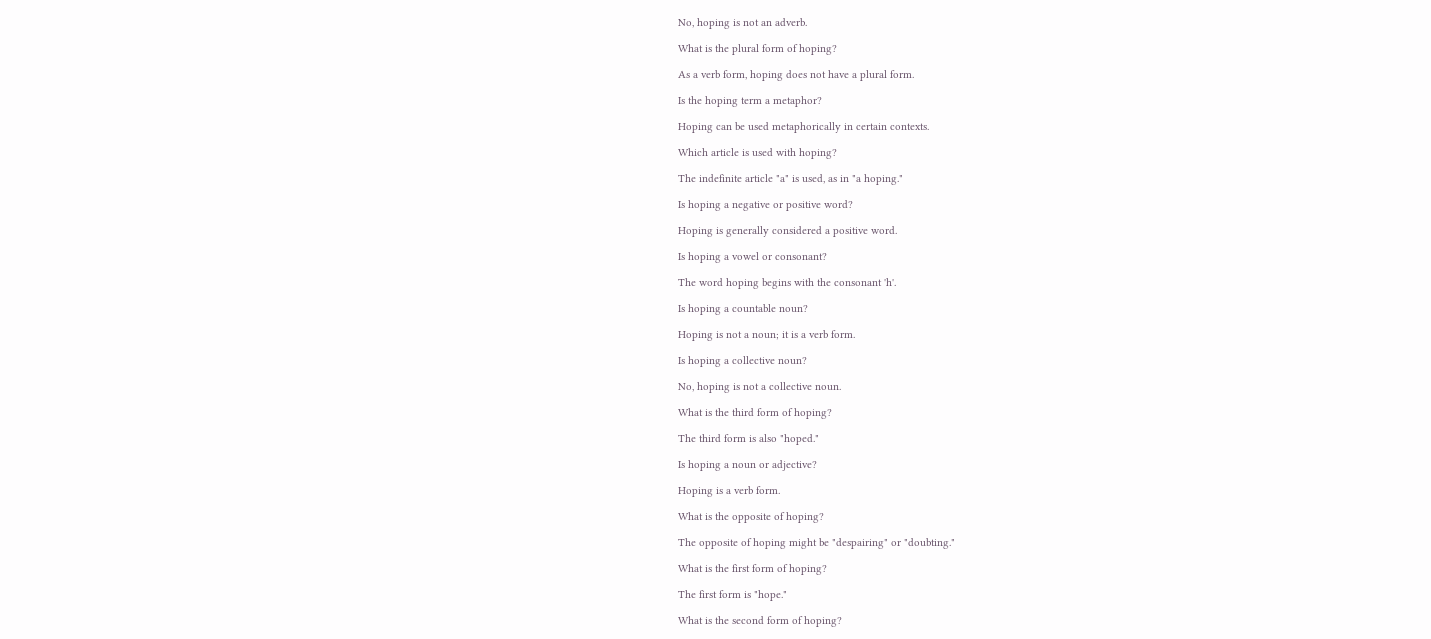No, hoping is not an adverb.

What is the plural form of hoping?

As a verb form, hoping does not have a plural form.

Is the hoping term a metaphor?

Hoping can be used metaphorically in certain contexts.

Which article is used with hoping?

The indefinite article "a" is used, as in "a hoping."

Is hoping a negative or positive word?

Hoping is generally considered a positive word.

Is hoping a vowel or consonant?

The word hoping begins with the consonant 'h'.

Is hoping a countable noun?

Hoping is not a noun; it is a verb form.

Is hoping a collective noun?

No, hoping is not a collective noun.

What is the third form of hoping?

The third form is also "hoped."

Is hoping a noun or adjective?

Hoping is a verb form.

What is the opposite of hoping?

The opposite of hoping might be "despairing" or "doubting."

What is the first form of hoping?

The first form is "hope."

What is the second form of hoping?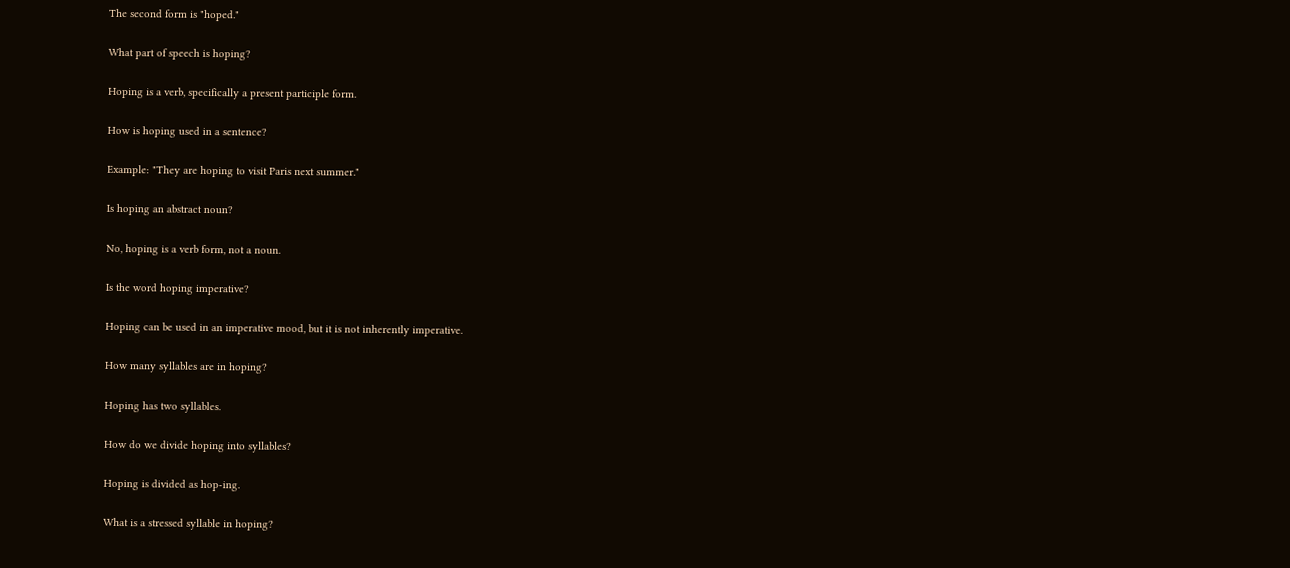The second form is "hoped."

What part of speech is hoping?

Hoping is a verb, specifically a present participle form.

How is hoping used in a sentence?

Example: "They are hoping to visit Paris next summer."

Is hoping an abstract noun?

No, hoping is a verb form, not a noun.

Is the word hoping imperative?

Hoping can be used in an imperative mood, but it is not inherently imperative.

How many syllables are in hoping?

Hoping has two syllables.

How do we divide hoping into syllables?

Hoping is divided as hop-ing.

What is a stressed syllable in hoping?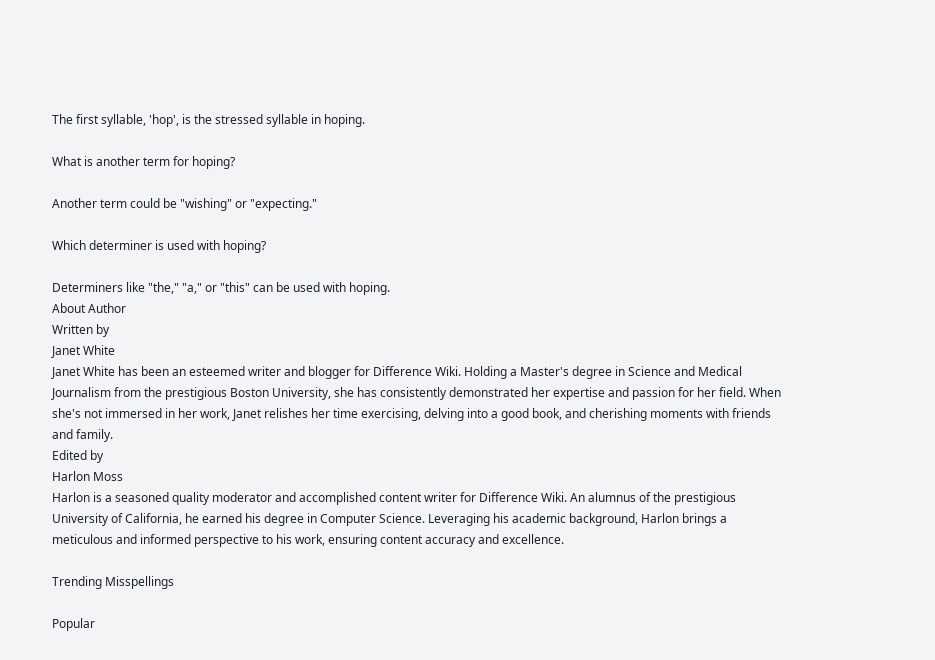The first syllable, 'hop', is the stressed syllable in hoping.

What is another term for hoping?

Another term could be "wishing" or "expecting."

Which determiner is used with hoping?

Determiners like "the," "a," or "this" can be used with hoping.
About Author
Written by
Janet White
Janet White has been an esteemed writer and blogger for Difference Wiki. Holding a Master's degree in Science and Medical Journalism from the prestigious Boston University, she has consistently demonstrated her expertise and passion for her field. When she's not immersed in her work, Janet relishes her time exercising, delving into a good book, and cherishing moments with friends and family.
Edited by
Harlon Moss
Harlon is a seasoned quality moderator and accomplished content writer for Difference Wiki. An alumnus of the prestigious University of California, he earned his degree in Computer Science. Leveraging his academic background, Harlon brings a meticulous and informed perspective to his work, ensuring content accuracy and excellence.

Trending Misspellings

Popular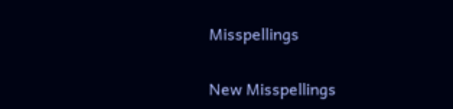Misspellings

New Misspellings